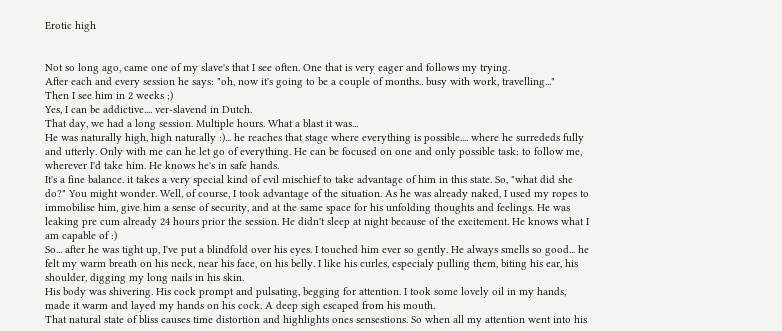Erotic high


Not so long ago, came one of my slave's that I see often. One that is very eager and follows my trying.
After each and every session he says: "oh, now it's going to be a couple of months.. busy with work, travelling..."
Then I see him in 2 weeks ;)
Yes, I can be addictive.... ver-slavend in Dutch.
That day, we had a long session. Multiple hours. What a blast it was...
He was naturally high, high naturally :)... he reaches that stage where everything is possible.... where he surrededs fully and utterly. Only with me can he let go of everything. He can be focused on one and only possible task: to follow me, wherever I'd take him. He knows he's in safe hands.
It's a fine balance. it takes a very special kind of evil mischief to take advantage of him in this state. So, "what did she do?" You might wonder. Well, of course, I took advantage of the situation. As he was already naked, I used my ropes to immobilise him, give him a sense of security, and at the same space for his unfolding thoughts and feelings. He was leaking pre cum already 24 hours prior the session. He didn't sleep at night because of the excitement. He knows what I am capable of :)
So... after he was tight up, I've put a blindfold over his eyes. I touched him ever so gently. He always smells so good... he felt my warm breath on his neck, near his face, on his belly. I like his curles, especialy pulling them, biting his ear, his shoulder, digging my long nails in his skin.
His body was shivering. His cock prompt and pulsating, begging for attention. I took some lovely oil in my hands, made it warm and layed my hands on his cock. A deep sigh escaped from his mouth.
That natural state of bliss causes time distortion and highlights ones sensestions. So when all my attention went into his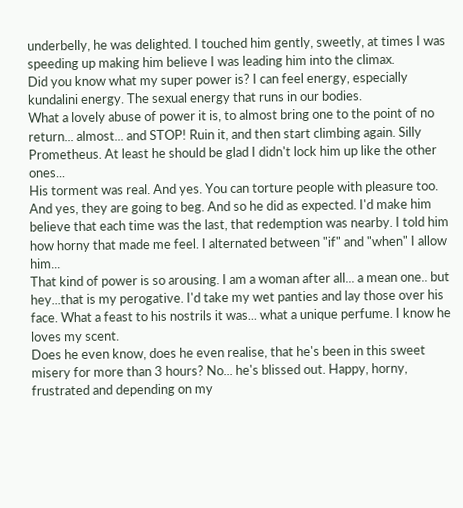underbelly, he was delighted. I touched him gently, sweetly, at times I was speeding up making him believe I was leading him into the climax.
Did you know what my super power is? I can feel energy, especially kundalini energy. The sexual energy that runs in our bodies.
What a lovely abuse of power it is, to almost bring one to the point of no return... almost... and STOP! Ruin it, and then start climbing again. Silly Prometheus. At least he should be glad I didn't lock him up like the other ones...
His torment was real. And yes. You can torture people with pleasure too. And yes, they are going to beg. And so he did as expected. I'd make him believe that each time was the last, that redemption was nearby. I told him how horny that made me feel. I alternated between "if" and "when" I allow him...
That kind of power is so arousing. I am a woman after all... a mean one.. but hey...that is my perogative. I'd take my wet panties and lay those over his face. What a feast to his nostrils it was... what a unique perfume. I know he loves my scent.
Does he even know, does he even realise, that he's been in this sweet misery for more than 3 hours? No... he's blissed out. Happy, horny, frustrated and depending on my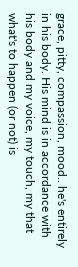grace, pitty, compassion, mood.. he's entirely in his body. His mind is in accordance with his body and my voice, my touch, my that what's to happen (or not) is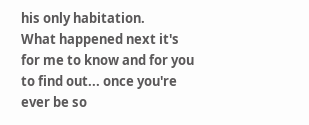his only habitation.
What happened next it's for me to know and for you to find out... once you're ever be so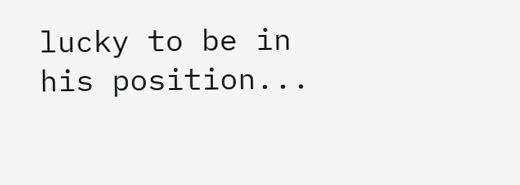lucky to be in his position...